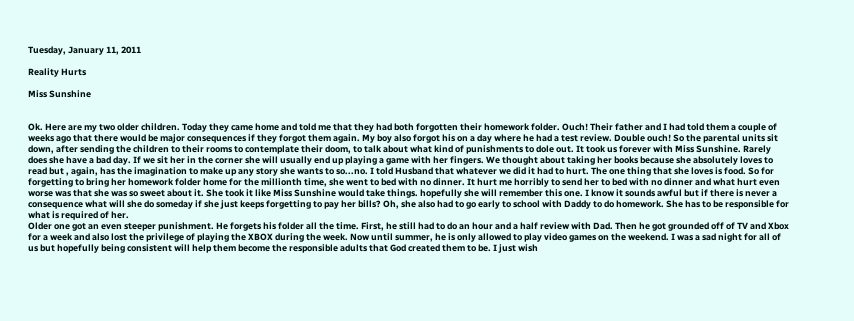Tuesday, January 11, 2011

Reality Hurts

Miss Sunshine


Ok. Here are my two older children. Today they came home and told me that they had both forgotten their homework folder. Ouch! Their father and I had told them a couple of weeks ago that there would be major consequences if they forgot them again. My boy also forgot his on a day where he had a test review. Double ouch! So the parental units sit down, after sending the children to their rooms to contemplate their doom, to talk about what kind of punishments to dole out. It took us forever with Miss Sunshine. Rarely does she have a bad day. If we sit her in the corner she will usually end up playing a game with her fingers. We thought about taking her books because she absolutely loves to read but , again, has the imagination to make up any story she wants to so...no. I told Husband that whatever we did it had to hurt. The one thing that she loves is food. So for forgetting to bring her homework folder home for the millionth time, she went to bed with no dinner. It hurt me horribly to send her to bed with no dinner and what hurt even worse was that she was so sweet about it. She took it like Miss Sunshine would take things. hopefully she will remember this one. I know it sounds awful but if there is never a consequence what will she do someday if she just keeps forgetting to pay her bills? Oh, she also had to go early to school with Daddy to do homework. She has to be responsible for what is required of her.
Older one got an even steeper punishment. He forgets his folder all the time. First, he still had to do an hour and a half review with Dad. Then he got grounded off of TV and Xbox for a week and also lost the privilege of playing the XBOX during the week. Now until summer, he is only allowed to play video games on the weekend. I was a sad night for all of us but hopefully being consistent will help them become the responsible adults that God created them to be. I just wish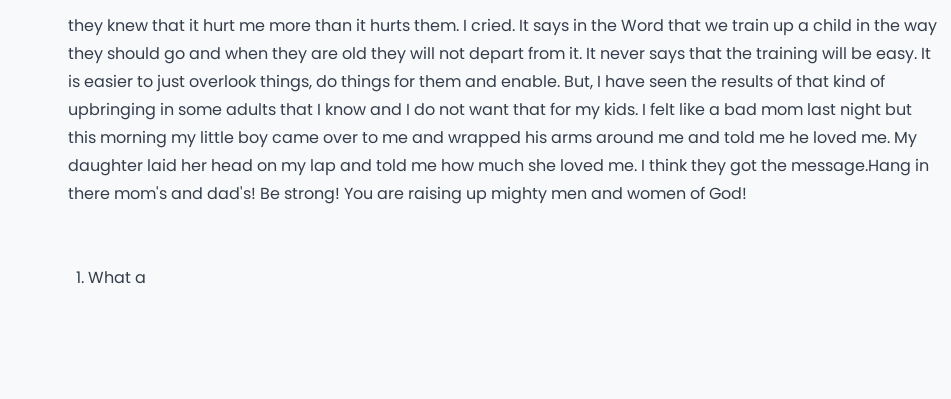they knew that it hurt me more than it hurts them. I cried. It says in the Word that we train up a child in the way they should go and when they are old they will not depart from it. It never says that the training will be easy. It is easier to just overlook things, do things for them and enable. But, I have seen the results of that kind of upbringing in some adults that I know and I do not want that for my kids. I felt like a bad mom last night but this morning my little boy came over to me and wrapped his arms around me and told me he loved me. My daughter laid her head on my lap and told me how much she loved me. I think they got the message.Hang in there mom's and dad's! Be strong! You are raising up mighty men and women of God!


  1. What a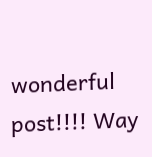wonderful post!!!! Way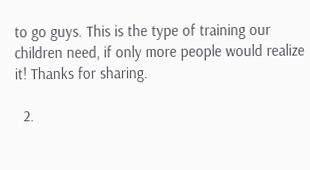to go guys. This is the type of training our children need, if only more people would realize it! Thanks for sharing.

  2.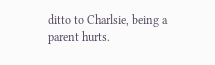ditto to Charlsie, being a parent hurts.